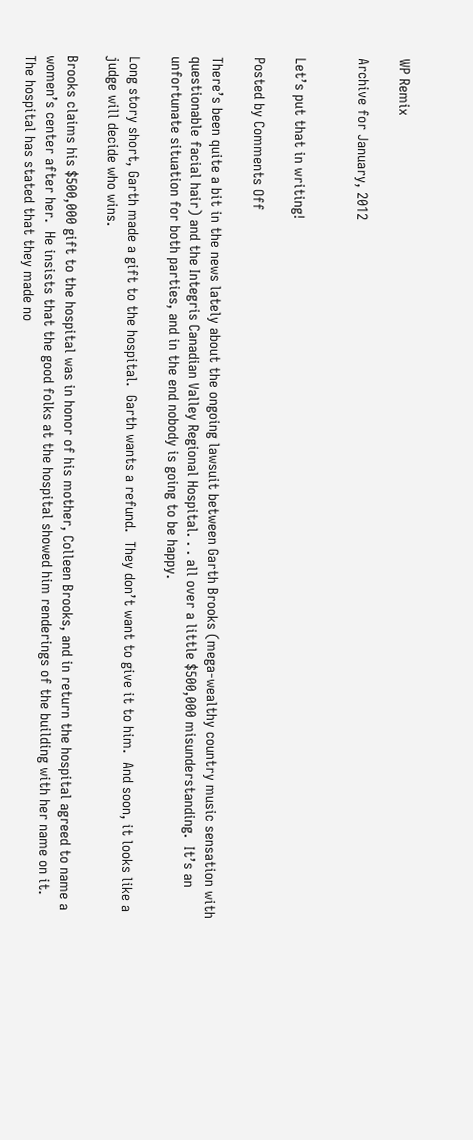WP Remix

Archive for January, 2012


Let’s put that in writing!

Posted by Comments Off

There’s been quite a bit in the news lately about the ongoing lawsuit between Garth Brooks (mega-wealthy country music sensation with questionable facial hair) and the Integris Canadian Valley Regional Hospital. . . all over a little $500,000 misunderstanding.  It’s an unfortunate situation for both parties, and in the end nobody is going to be happy.

Long story short, Garth made a gift to the hospital.  Garth wants a refund.  They don’t want to give it to him.  And soon, it looks like a judge will decide who wins.

Brooks claims his $500,000 gift to the hospital was in honor of his mother, Colleen Brooks, and in return the hospital agreed to name a women’s center after her.  He insists that the good folks at the hospital showed him renderings of the building with her name on it.  The hospital has stated that they made no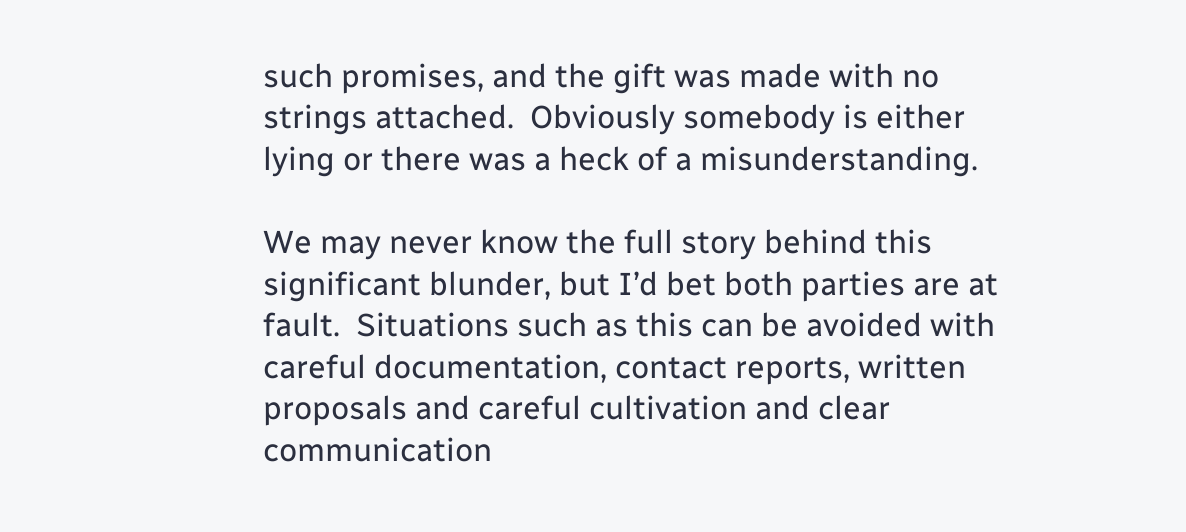such promises, and the gift was made with no strings attached.  Obviously somebody is either lying or there was a heck of a misunderstanding.

We may never know the full story behind this significant blunder, but I’d bet both parties are at fault.  Situations such as this can be avoided with careful documentation, contact reports, written proposals and careful cultivation and clear communication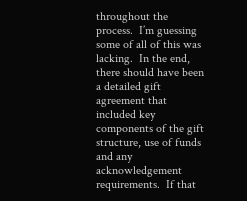throughout the process.  I’m guessing some of all of this was lacking.  In the end, there should have been a detailed gift agreement that included key components of the gift structure, use of funds and any acknowledgement requirements.  If that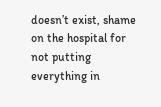doesn’t exist, shame on the hospital for not putting everything in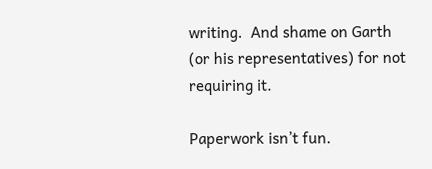writing.  And shame on Garth (or his representatives) for not requiring it.

Paperwork isn’t fun.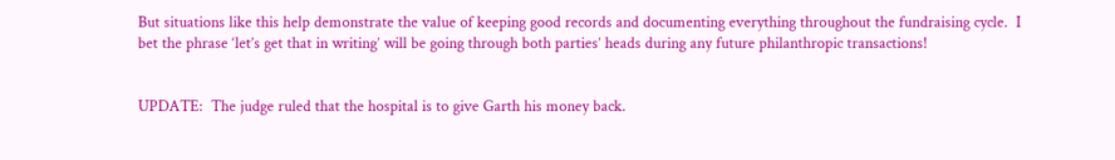But situations like this help demonstrate the value of keeping good records and documenting everything throughout the fundraising cycle.  I bet the phrase ‘let’s get that in writing’ will be going through both parties’ heads during any future philanthropic transactions!


UPDATE:  The judge ruled that the hospital is to give Garth his money back.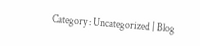Category : Uncategorized | Blog